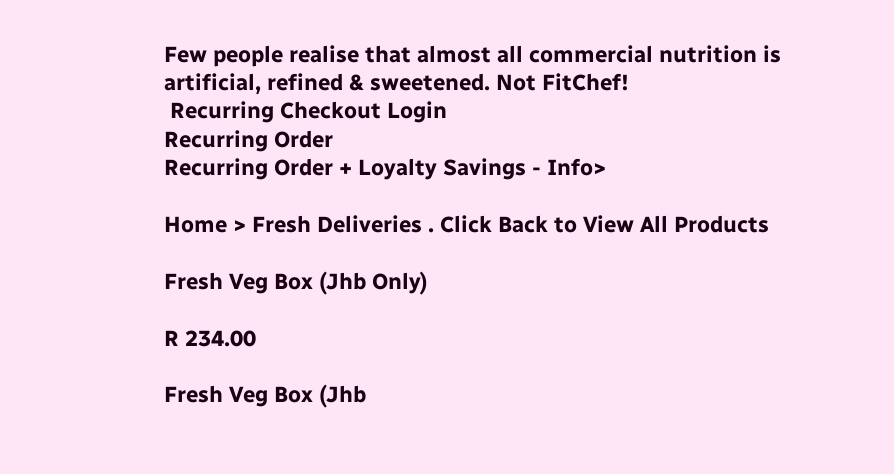Few people realise that almost all commercial nutrition is artificial, refined & sweetened. Not FitChef!
 Recurring Checkout Login
Recurring Order
Recurring Order + Loyalty Savings - Info>

Home > Fresh Deliveries . Click Back to View All Products

Fresh Veg Box (Jhb Only)

R 234.00

Fresh Veg Box (Jhb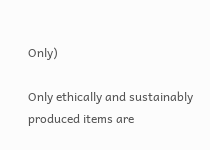Only)

Only ethically and sustainably produced items are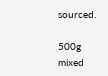sourced.

500g mixed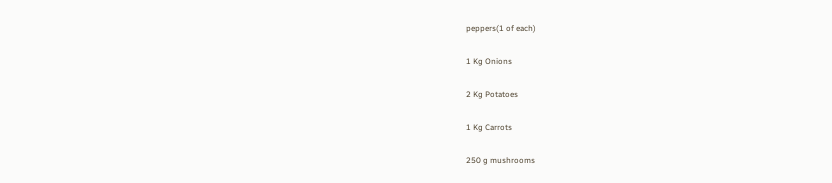peppers(1 of each)

1 Kg Onions

2 Kg Potatoes

1 Kg Carrots

250 g mushrooms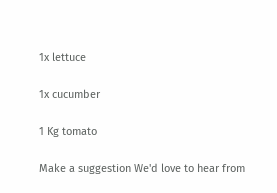1x lettuce

1x cucumber

1 Kg tomato

Make a suggestion We'd love to hear from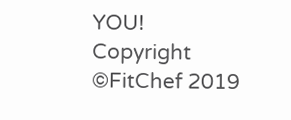YOU!
Copyright ©FitChef 2019